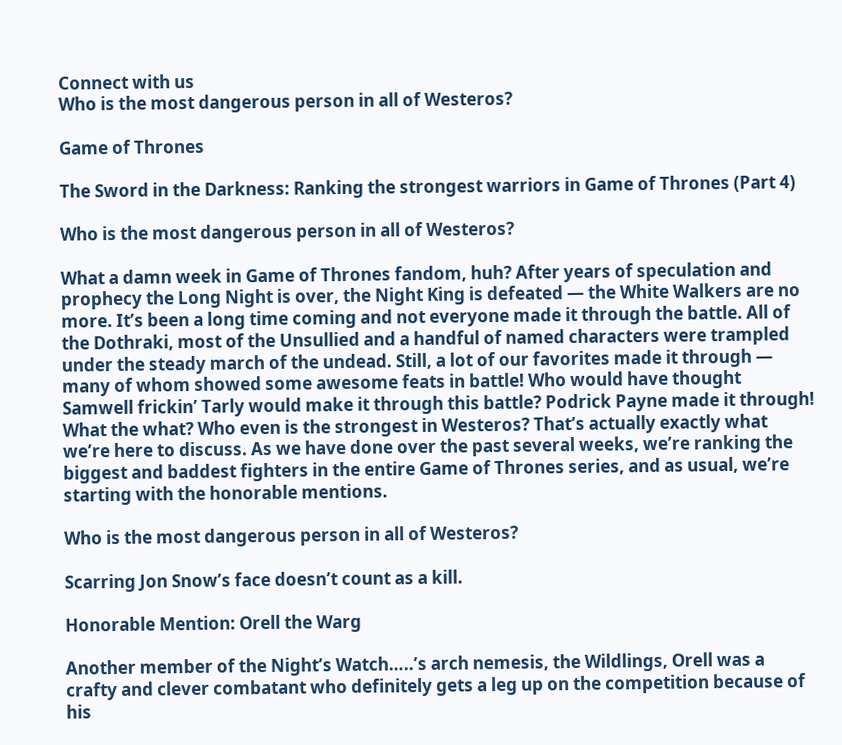Connect with us
Who is the most dangerous person in all of Westeros?

Game of Thrones

The Sword in the Darkness: Ranking the strongest warriors in Game of Thrones (Part 4)

Who is the most dangerous person in all of Westeros?

What a damn week in Game of Thrones fandom, huh? After years of speculation and prophecy the Long Night is over, the Night King is defeated — the White Walkers are no more. It’s been a long time coming and not everyone made it through the battle. All of the Dothraki, most of the Unsullied and a handful of named characters were trampled under the steady march of the undead. Still, a lot of our favorites made it through — many of whom showed some awesome feats in battle! Who would have thought Samwell frickin’ Tarly would make it through this battle? Podrick Payne made it through! What the what? Who even is the strongest in Westeros? That’s actually exactly what we’re here to discuss. As we have done over the past several weeks, we’re ranking the biggest and baddest fighters in the entire Game of Thrones series, and as usual, we’re starting with the honorable mentions.

Who is the most dangerous person in all of Westeros?

Scarring Jon Snow’s face doesn’t count as a kill.

Honorable Mention: Orell the Warg

Another member of the Night’s Watch…..’s arch nemesis, the Wildlings, Orell was a crafty and clever combatant who definitely gets a leg up on the competition because of his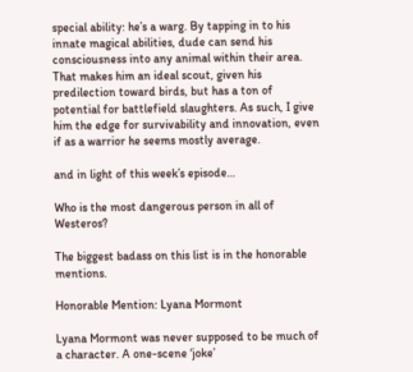special ability: he’s a warg. By tapping in to his innate magical abilities, dude can send his consciousness into any animal within their area. That makes him an ideal scout, given his predilection toward birds, but has a ton of potential for battlefield slaughters. As such, I give him the edge for survivability and innovation, even if as a warrior he seems mostly average.

and in light of this week’s episode…

Who is the most dangerous person in all of Westeros?

The biggest badass on this list is in the honorable mentions.

Honorable Mention: Lyana Mormont

Lyana Mormont was never supposed to be much of a character. A one-scene ‘joke’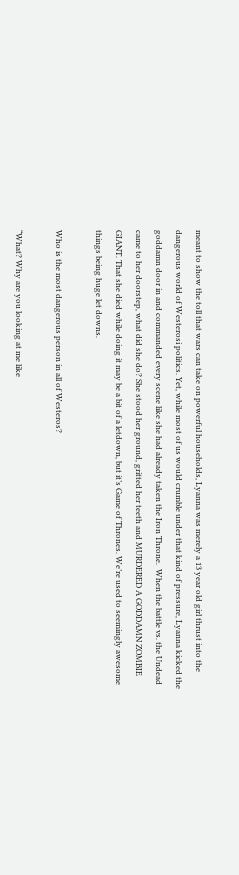meant to show the toll that wars can take on powerful households, Lyanna was merely a 13 year old girl thrust into the dangerous world of Westerosi politics. Yet, while most of us would crumble under that kind of pressure, Lyanna kicked the goddamn door in and commanded every scene like she had already taken the Iron Throne.  When the battle vs. the Undead came to her doorstep, what did she do? She stood her ground, gritted her teeth and MURDERED A GODDAMN ZOMBIE GIANT. That she died while doing it may be a bit of a letdown, but it’s Game of Thrones. We’re used to seemingly awesome things being huge let downs.

Who is the most dangerous person in all of Westeros?

“What? Why are you looking at me like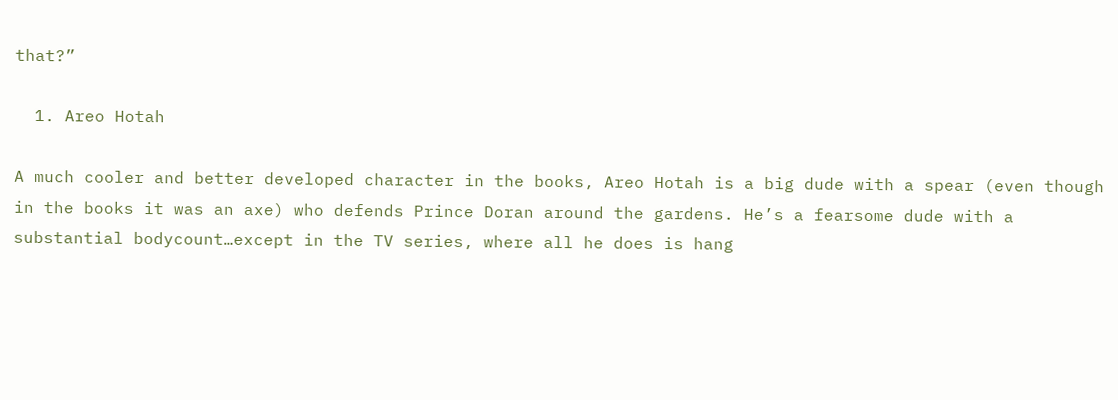that?”

  1. Areo Hotah

A much cooler and better developed character in the books, Areo Hotah is a big dude with a spear (even though in the books it was an axe) who defends Prince Doran around the gardens. He’s a fearsome dude with a substantial bodycount…except in the TV series, where all he does is hang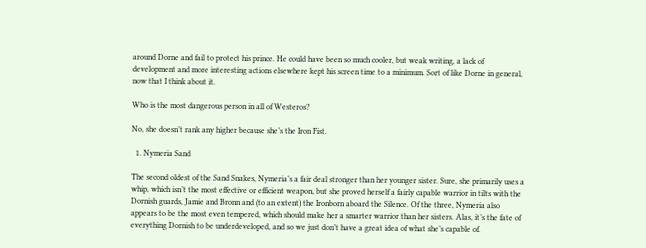around Dorne and fail to protect his prince. He could have been so much cooler, but weak writing, a lack of development and more interesting actions elsewhere kept his screen time to a minimum. Sort of like Dorne in general, now that I think about it.

Who is the most dangerous person in all of Westeros?

No, she doesn’t rank any higher because she’s the Iron Fist.

  1. Nymeria Sand

The second oldest of the Sand Snakes, Nymeria’s a fair deal stronger than her younger sister. Sure, she primarily uses a whip, which isn’t the most effective or efficient weapon, but she proved herself a fairly capable warrior in tilts with the Dornish guards, Jamie and Bronn and (to an extent) the Ironborn aboard the Silence. Of the three, Nymeria also appears to be the most even tempered, which should make her a smarter warrior than her sisters. Alas, it’s the fate of everything Dornish to be underdeveloped, and so we just don’t have a great idea of what she’s capable of.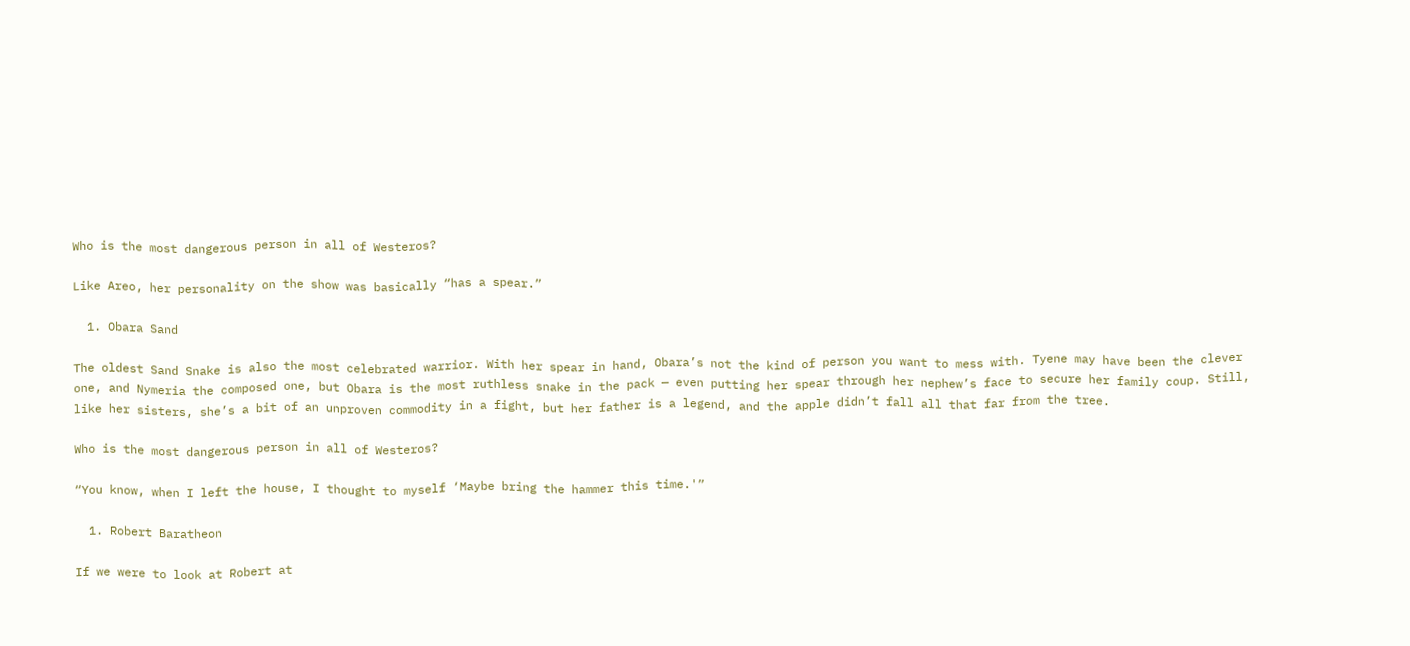Who is the most dangerous person in all of Westeros?

Like Areo, her personality on the show was basically “has a spear.”

  1. Obara Sand

The oldest Sand Snake is also the most celebrated warrior. With her spear in hand, Obara’s not the kind of person you want to mess with. Tyene may have been the clever one, and Nymeria the composed one, but Obara is the most ruthless snake in the pack — even putting her spear through her nephew’s face to secure her family coup. Still, like her sisters, she’s a bit of an unproven commodity in a fight, but her father is a legend, and the apple didn’t fall all that far from the tree.

Who is the most dangerous person in all of Westeros?

“You know, when I left the house, I thought to myself ‘Maybe bring the hammer this time.'”

  1. Robert Baratheon

If we were to look at Robert at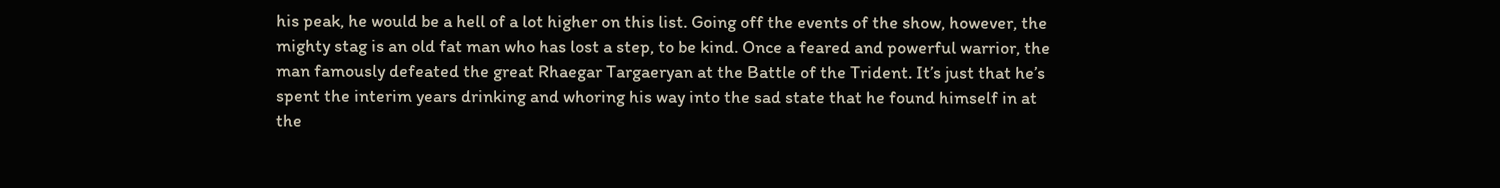his peak, he would be a hell of a lot higher on this list. Going off the events of the show, however, the mighty stag is an old fat man who has lost a step, to be kind. Once a feared and powerful warrior, the man famously defeated the great Rhaegar Targaeryan at the Battle of the Trident. It’s just that he’s spent the interim years drinking and whoring his way into the sad state that he found himself in at the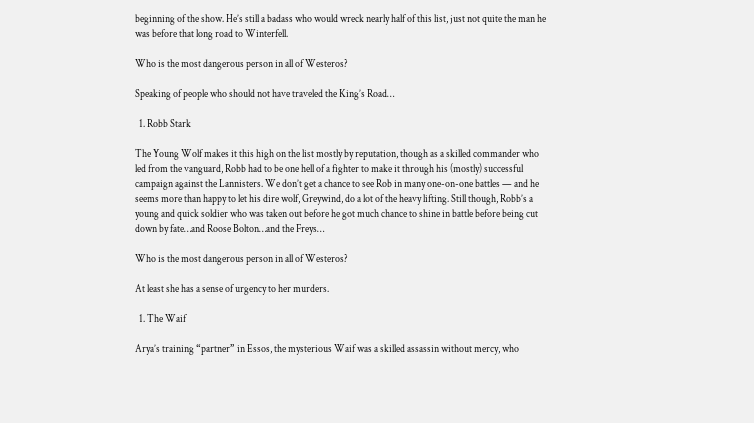beginning of the show. He’s still a badass who would wreck nearly half of this list, just not quite the man he was before that long road to Winterfell.

Who is the most dangerous person in all of Westeros?

Speaking of people who should not have traveled the King’s Road…

  1. Robb Stark

The Young Wolf makes it this high on the list mostly by reputation, though as a skilled commander who led from the vanguard, Robb had to be one hell of a fighter to make it through his (mostly) successful campaign against the Lannisters. We don’t get a chance to see Rob in many one-on-one battles — and he seems more than happy to let his dire wolf, Greywind, do a lot of the heavy lifting. Still though, Robb’s a young and quick soldier who was taken out before he got much chance to shine in battle before being cut down by fate…and Roose Bolton…and the Freys…

Who is the most dangerous person in all of Westeros?

At least she has a sense of urgency to her murders.

  1. The Waif

Arya’s training “partner” in Essos, the mysterious Waif was a skilled assassin without mercy, who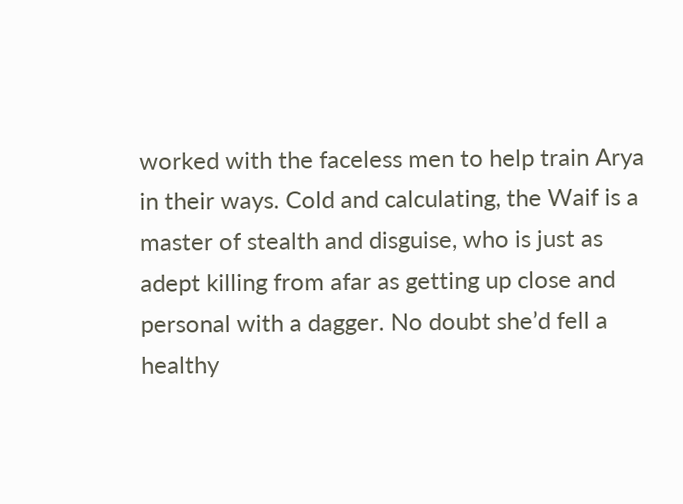worked with the faceless men to help train Arya in their ways. Cold and calculating, the Waif is a master of stealth and disguise, who is just as adept killing from afar as getting up close and personal with a dagger. No doubt she’d fell a healthy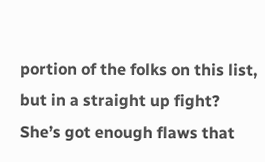portion of the folks on this list, but in a straight up fight? She’s got enough flaws that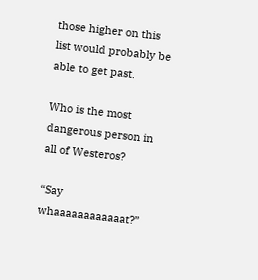those higher on this list would probably be able to get past.

Who is the most dangerous person in all of Westeros?

“Say whaaaaaaaaaaaat?”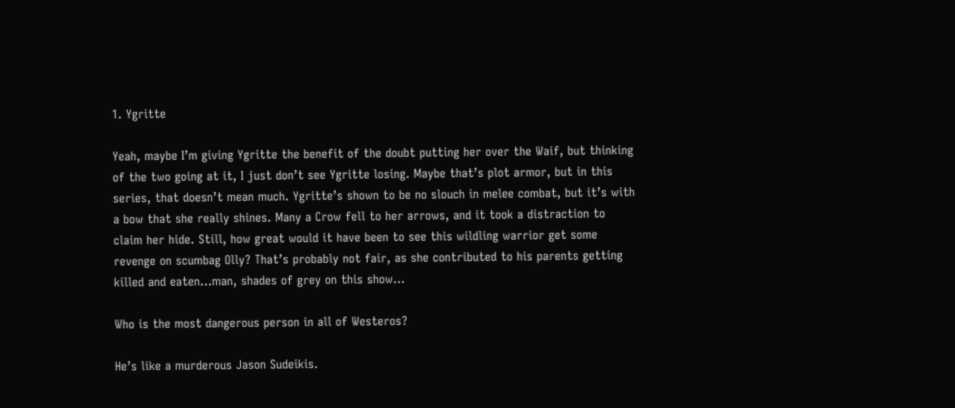1. Ygritte

Yeah, maybe I’m giving Ygritte the benefit of the doubt putting her over the Waif, but thinking of the two going at it, I just don’t see Ygritte losing. Maybe that’s plot armor, but in this series, that doesn’t mean much. Ygritte’s shown to be no slouch in melee combat, but it’s with a bow that she really shines. Many a Crow fell to her arrows, and it took a distraction to claim her hide. Still, how great would it have been to see this wildling warrior get some revenge on scumbag Olly? That’s probably not fair, as she contributed to his parents getting killed and eaten…man, shades of grey on this show…

Who is the most dangerous person in all of Westeros?

He’s like a murderous Jason Sudeikis.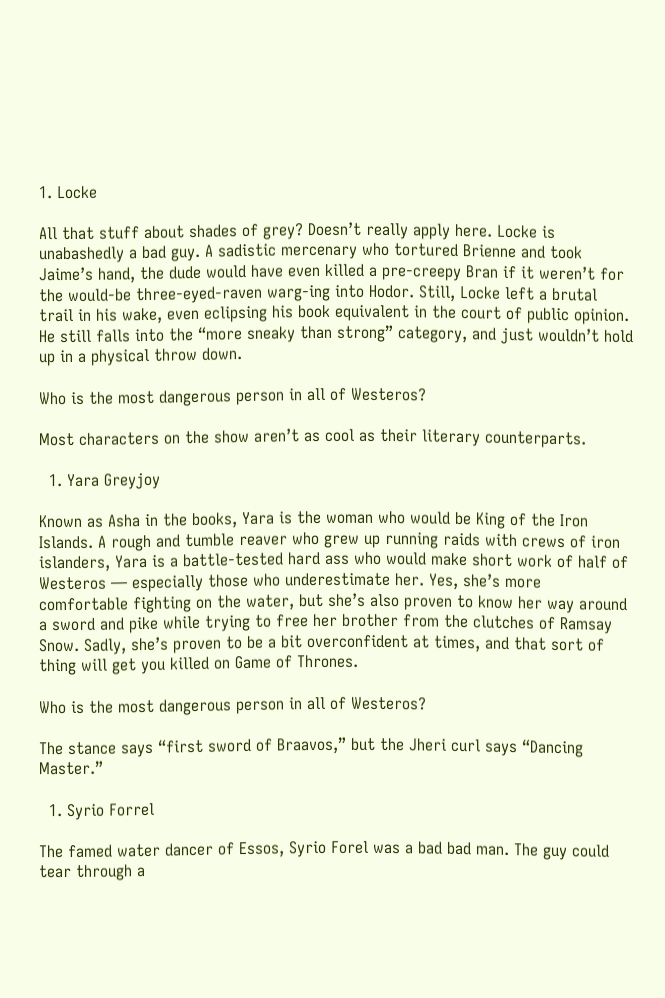1. Locke

All that stuff about shades of grey? Doesn’t really apply here. Locke is unabashedly a bad guy. A sadistic mercenary who tortured Brienne and took Jaime’s hand, the dude would have even killed a pre-creepy Bran if it weren’t for the would-be three-eyed-raven warg-ing into Hodor. Still, Locke left a brutal trail in his wake, even eclipsing his book equivalent in the court of public opinion. He still falls into the “more sneaky than strong” category, and just wouldn’t hold up in a physical throw down.

Who is the most dangerous person in all of Westeros?

Most characters on the show aren’t as cool as their literary counterparts.

  1. Yara Greyjoy

Known as Asha in the books, Yara is the woman who would be King of the Iron Islands. A rough and tumble reaver who grew up running raids with crews of iron islanders, Yara is a battle-tested hard ass who would make short work of half of Westeros — especially those who underestimate her. Yes, she’s more comfortable fighting on the water, but she’s also proven to know her way around a sword and pike while trying to free her brother from the clutches of Ramsay Snow. Sadly, she’s proven to be a bit overconfident at times, and that sort of thing will get you killed on Game of Thrones.

Who is the most dangerous person in all of Westeros?

The stance says “first sword of Braavos,” but the Jheri curl says “Dancing Master.”

  1. Syrio Forrel

The famed water dancer of Essos, Syrio Forel was a bad bad man. The guy could tear through a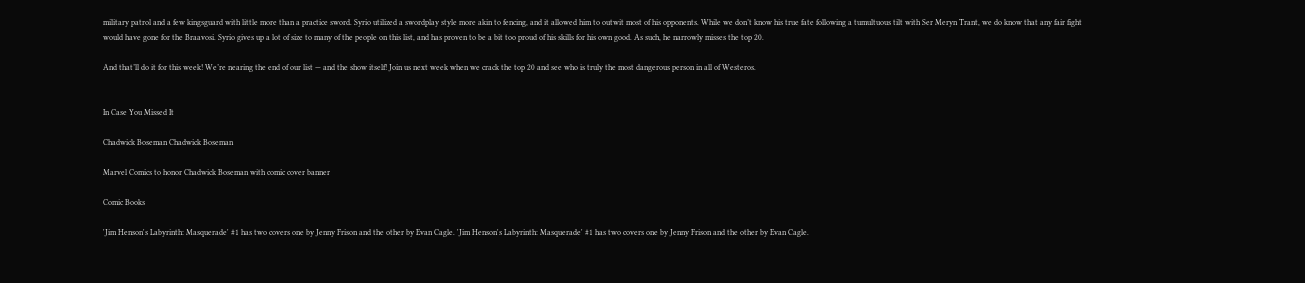military patrol and a few kingsguard with little more than a practice sword. Syrio utilized a swordplay style more akin to fencing, and it allowed him to outwit most of his opponents. While we don’t know his true fate following a tumultuous tilt with Ser Meryn Trant, we do know that any fair fight would have gone for the Braavosi. Syrio gives up a lot of size to many of the people on this list, and has proven to be a bit too proud of his skills for his own good. As such, he narrowly misses the top 20.

And that’ll do it for this week! We’re nearing the end of our list — and the show itself! Join us next week when we crack the top 20 and see who is truly the most dangerous person in all of Westeros.


In Case You Missed It

Chadwick Boseman Chadwick Boseman

Marvel Comics to honor Chadwick Boseman with comic cover banner

Comic Books

'Jim Henson's Labyrinth: Masquerade' #1 has two covers one by Jenny Frison and the other by Evan Cagle. 'Jim Henson's Labyrinth: Masquerade' #1 has two covers one by Jenny Frison and the other by Evan Cagle.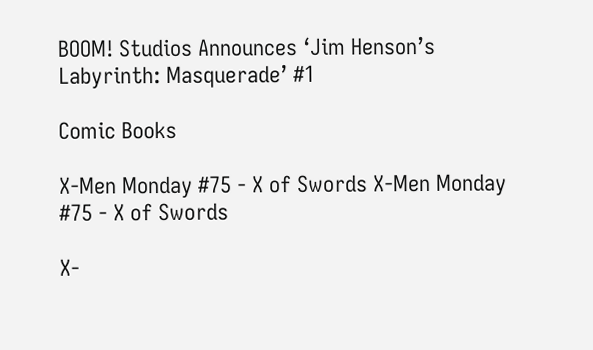BOOM! Studios Announces ‘Jim Henson’s Labyrinth: Masquerade’ #1

Comic Books

X-Men Monday #75 - X of Swords X-Men Monday #75 - X of Swords

X-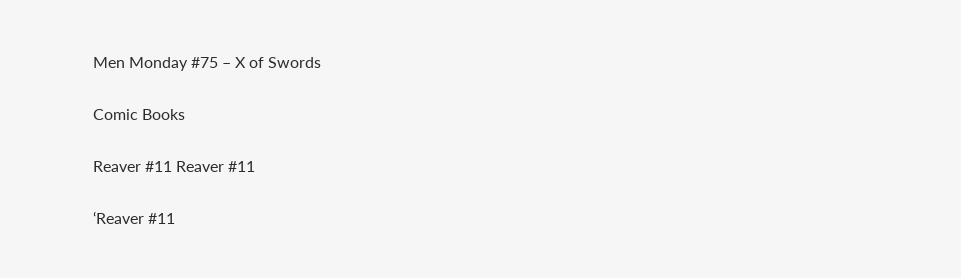Men Monday #75 – X of Swords

Comic Books

Reaver #11 Reaver #11

‘Reaver #11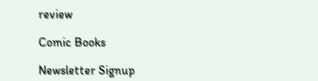review

Comic Books

Newsletter Signup